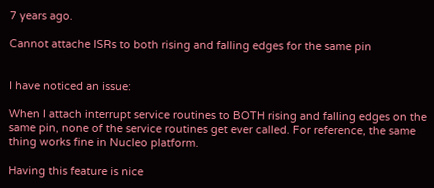7 years ago.

Cannot attache ISRs to both rising and falling edges for the same pin


I have noticed an issue:

When I attach interrupt service routines to BOTH rising and falling edges on the same pin, none of the service routines get ever called. For reference, the same thing works fine in Nucleo platform.

Having this feature is nice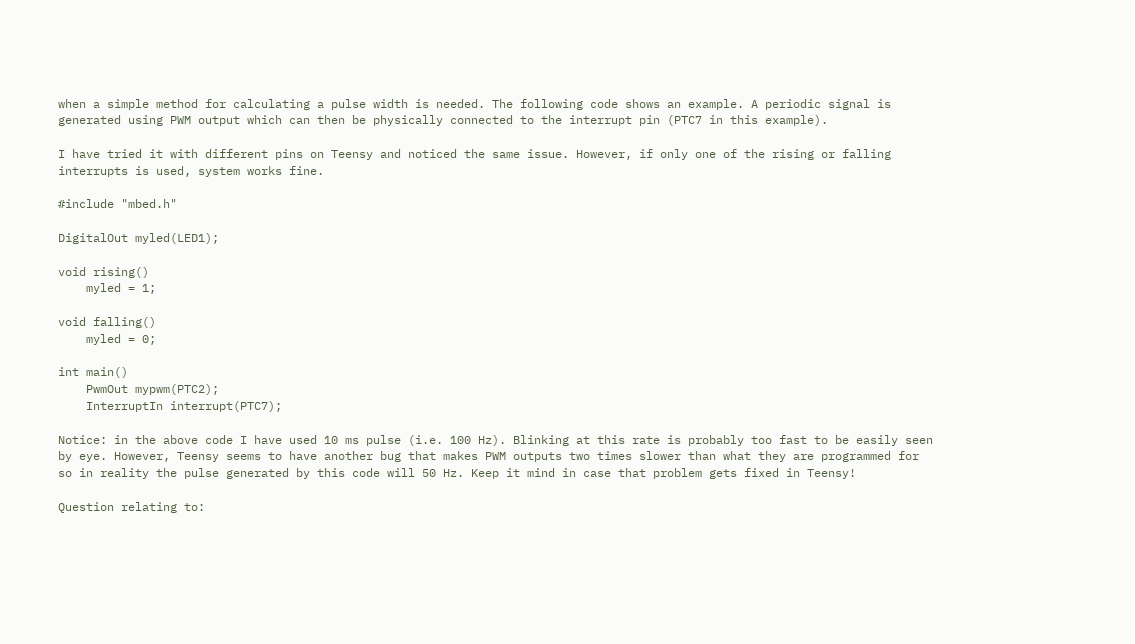when a simple method for calculating a pulse width is needed. The following code shows an example. A periodic signal is generated using PWM output which can then be physically connected to the interrupt pin (PTC7 in this example).

I have tried it with different pins on Teensy and noticed the same issue. However, if only one of the rising or falling interrupts is used, system works fine.

#include "mbed.h"

DigitalOut myled(LED1);

void rising()
    myled = 1;

void falling()
    myled = 0;

int main()
    PwmOut mypwm(PTC2);
    InterruptIn interrupt(PTC7);

Notice: in the above code I have used 10 ms pulse (i.e. 100 Hz). Blinking at this rate is probably too fast to be easily seen by eye. However, Teensy seems to have another bug that makes PWM outputs two times slower than what they are programmed for so in reality the pulse generated by this code will 50 Hz. Keep it mind in case that problem gets fixed in Teensy!

Question relating to: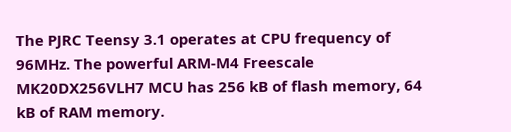The PJRC Teensy 3.1 operates at CPU frequency of 96MHz. The powerful ARM-M4 Freescale MK20DX256VLH7 MCU has 256 kB of flash memory, 64 kB of RAM memory.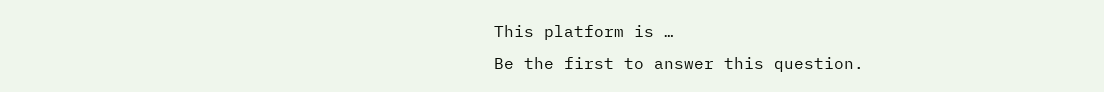This platform is …
Be the first to answer this question.